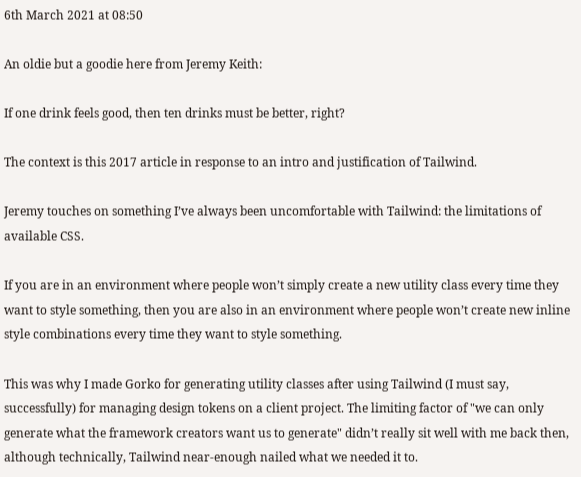6th March 2021 at 08:50

An oldie but a goodie here from Jeremy Keith:

If one drink feels good, then ten drinks must be better, right?

The context is this 2017 article in response to an intro and justification of Tailwind.

Jeremy touches on something I’ve always been uncomfortable with Tailwind: the limitations of available CSS.

If you are in an environment where people won’t simply create a new utility class every time they want to style something, then you are also in an environment where people won’t create new inline style combinations every time they want to style something.

This was why I made Gorko for generating utility classes after using Tailwind (I must say, successfully) for managing design tokens on a client project. The limiting factor of "we can only generate what the framework creators want us to generate" didn’t really sit well with me back then, although technically, Tailwind near-enough nailed what we needed it to.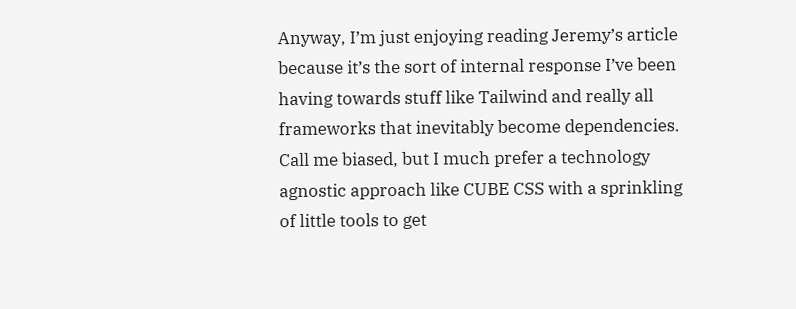Anyway, I’m just enjoying reading Jeremy’s article because it’s the sort of internal response I’ve been having towards stuff like Tailwind and really all frameworks that inevitably become dependencies. Call me biased, but I much prefer a technology agnostic approach like CUBE CSS with a sprinkling of little tools to get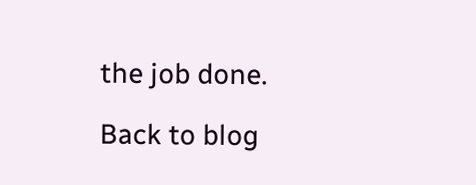the job done.

Back to blog